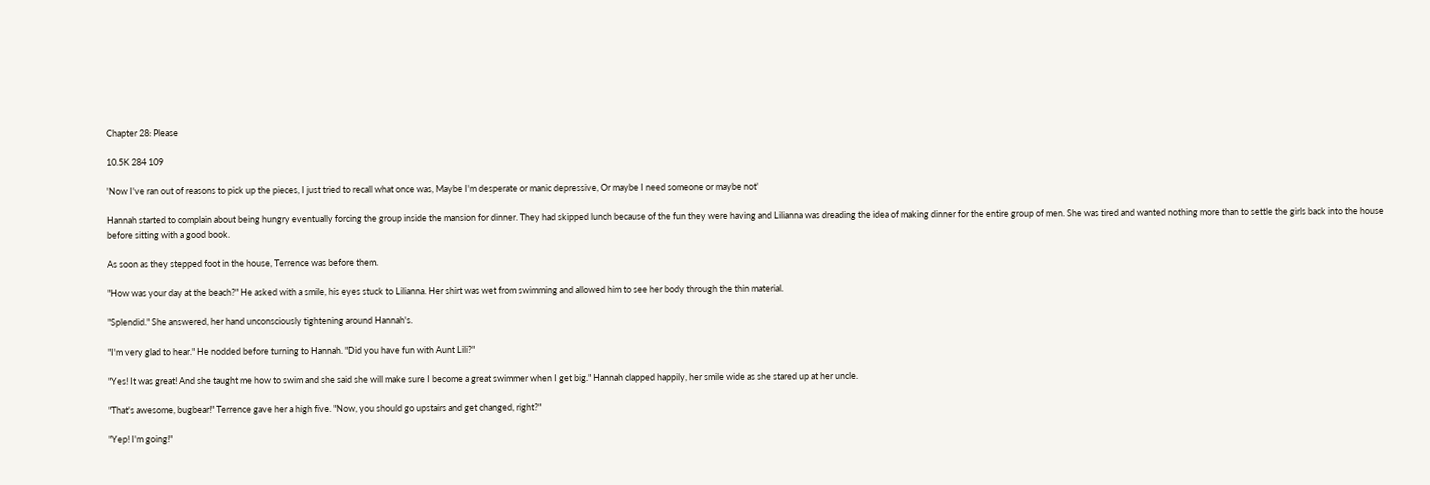Chapter 28: Please

10.5K 284 109

'Now I've ran out of reasons to pick up the pieces, I just tried to recall what once was, Maybe I'm desperate or manic depressive, Or maybe I need someone or maybe not'

Hannah started to complain about being hungry eventually forcing the group inside the mansion for dinner. They had skipped lunch because of the fun they were having and Lilianna was dreading the idea of making dinner for the entire group of men. She was tired and wanted nothing more than to settle the girls back into the house before sitting with a good book.

As soon as they stepped foot in the house, Terrence was before them.

"How was your day at the beach?" He asked with a smile, his eyes stuck to Lilianna. Her shirt was wet from swimming and allowed him to see her body through the thin material.

"Splendid." She answered, her hand unconsciously tightening around Hannah's.

"I'm very glad to hear." He nodded before turning to Hannah. "Did you have fun with Aunt Lili?"

"Yes! It was great! And she taught me how to swim and she said she will make sure I become a great swimmer when I get big." Hannah clapped happily, her smile wide as she stared up at her uncle.

"That's awesome, bugbear!" Terrence gave her a high five. "Now, you should go upstairs and get changed, right?"

"Yep! I'm going!"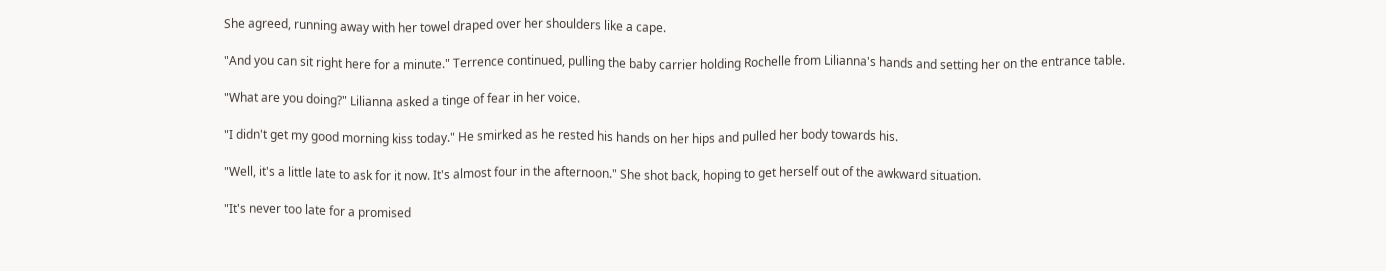She agreed, running away with her towel draped over her shoulders like a cape.

"And you can sit right here for a minute." Terrence continued, pulling the baby carrier holding Rochelle from Lilianna's hands and setting her on the entrance table.

"What are you doing?" Lilianna asked a tinge of fear in her voice.

"I didn't get my good morning kiss today." He smirked as he rested his hands on her hips and pulled her body towards his.

"Well, it's a little late to ask for it now. It's almost four in the afternoon." She shot back, hoping to get herself out of the awkward situation.

"It's never too late for a promised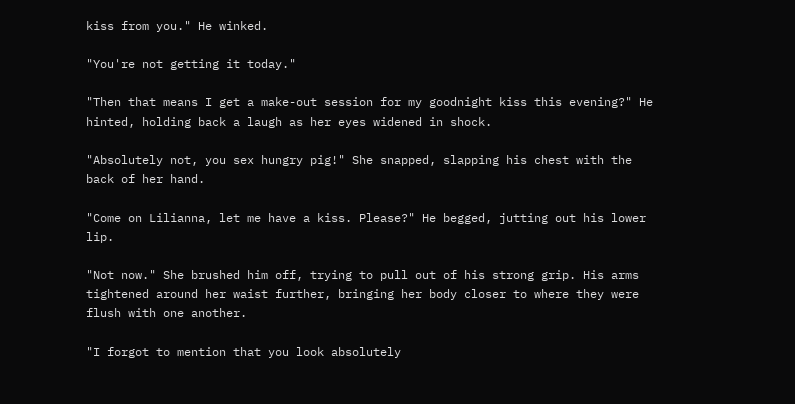kiss from you." He winked.

"You're not getting it today."

"Then that means I get a make-out session for my goodnight kiss this evening?" He hinted, holding back a laugh as her eyes widened in shock.

"Absolutely not, you sex hungry pig!" She snapped, slapping his chest with the back of her hand.

"Come on Lilianna, let me have a kiss. Please?" He begged, jutting out his lower lip.

"Not now." She brushed him off, trying to pull out of his strong grip. His arms tightened around her waist further, bringing her body closer to where they were flush with one another.

"I forgot to mention that you look absolutely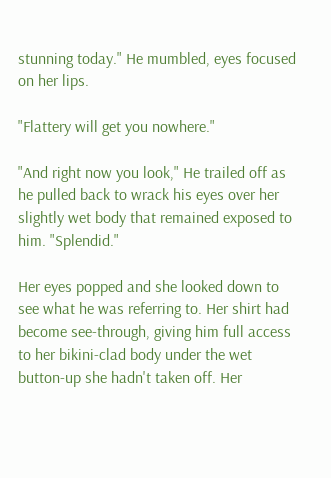stunning today." He mumbled, eyes focused on her lips.

"Flattery will get you nowhere."

"And right now you look," He trailed off as he pulled back to wrack his eyes over her slightly wet body that remained exposed to him. "Splendid."

Her eyes popped and she looked down to see what he was referring to. Her shirt had become see-through, giving him full access to her bikini-clad body under the wet button-up she hadn't taken off. Her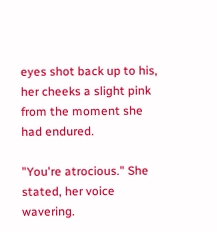eyes shot back up to his, her cheeks a slight pink from the moment she had endured.

"You're atrocious." She stated, her voice wavering.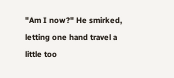"Am I now?" He smirked, letting one hand travel a little too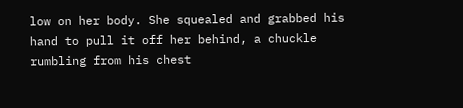low on her body. She squealed and grabbed his hand to pull it off her behind, a chuckle rumbling from his chest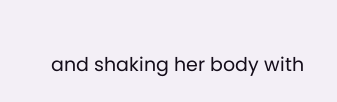and shaking her body with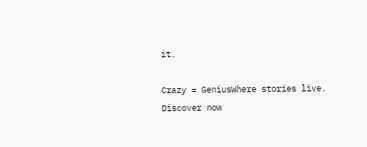it.

Crazy = GeniusWhere stories live. Discover now